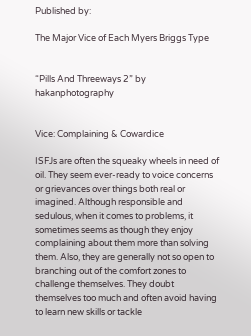Published by:

The Major Vice of Each Myers Briggs Type


“Pills And Threeways 2” by hakanphotography


Vice: Complaining & Cowardice

ISFJs are often the squeaky wheels in need of oil. They seem ever-ready to voice concerns or grievances over things both real or imagined. Although responsible and sedulous, when it comes to problems, it sometimes seems as though they enjoy complaining about them more than solving them. Also, they are generally not so open to branching out of the comfort zones to challenge themselves. They doubt themselves too much and often avoid having to learn new skills or tackle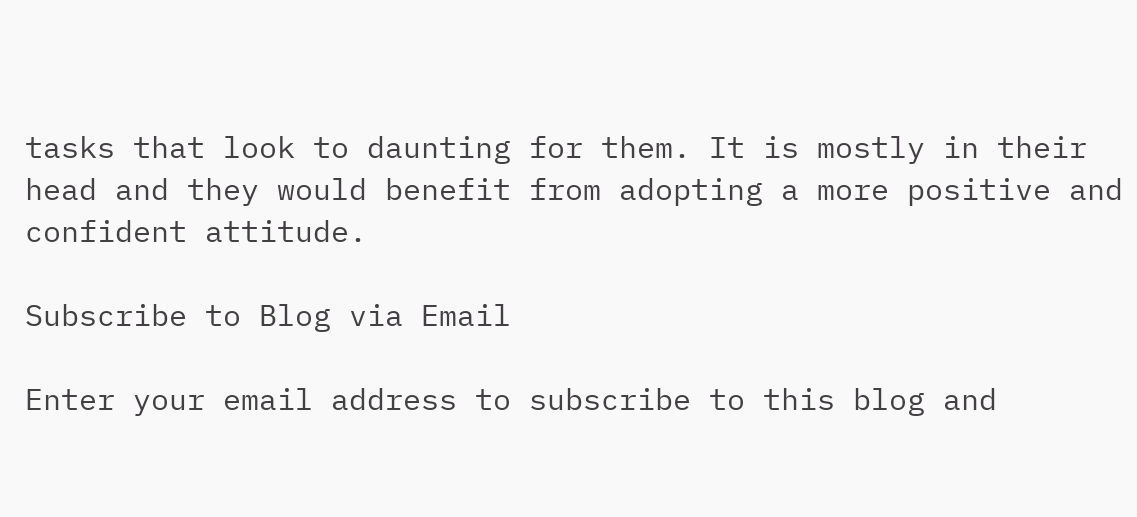tasks that look to daunting for them. It is mostly in their head and they would benefit from adopting a more positive and confident attitude.

Subscribe to Blog via Email

Enter your email address to subscribe to this blog and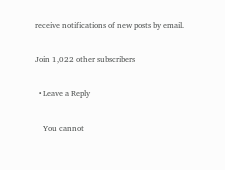receive notifications of new posts by email.

Join 1,022 other subscribers

  • Leave a Reply

    You cannot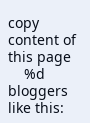copy content of this page
    %d bloggers like this: